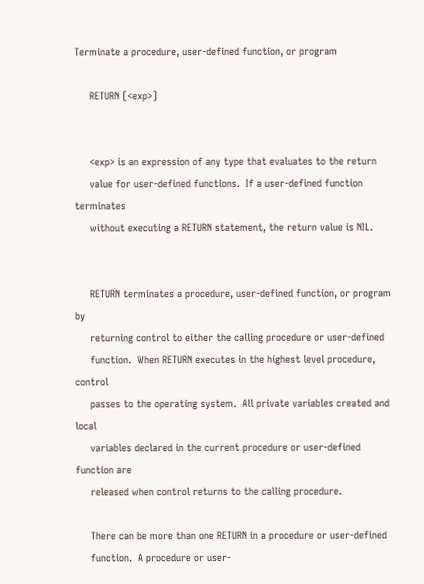Terminate a procedure, user-defined function, or program

     RETURN [<exp>]


     <exp> is an expression of any type that evaluates to the return
     value for user-defined functions.  If a user-defined function terminates
     without executing a RETURN statement, the return value is NIL.


     RETURN terminates a procedure, user-defined function, or program by
     returning control to either the calling procedure or user-defined
     function.  When RETURN executes in the highest level procedure, control
     passes to the operating system.  All private variables created and local
     variables declared in the current procedure or user-defined function are
     released when control returns to the calling procedure.

     There can be more than one RETURN in a procedure or user-defined
     function.  A procedure or user-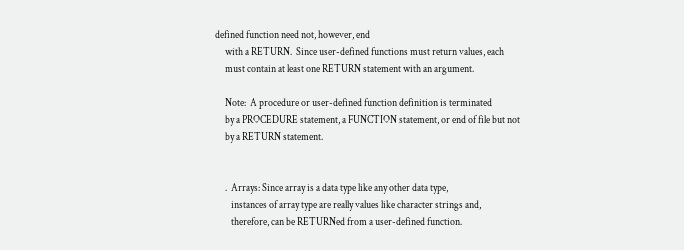defined function need not, however, end
     with a RETURN.  Since user-defined functions must return values, each
     must contain at least one RETURN statement with an argument.

     Note:  A procedure or user-defined function definition is terminated
     by a PROCEDURE statement, a FUNCTION statement, or end of file but not
     by a RETURN statement.


     .  Arrays: Since array is a data type like any other data type,
        instances of array type are really values like character strings and,
        therefore, can be RETURNed from a user-defined function.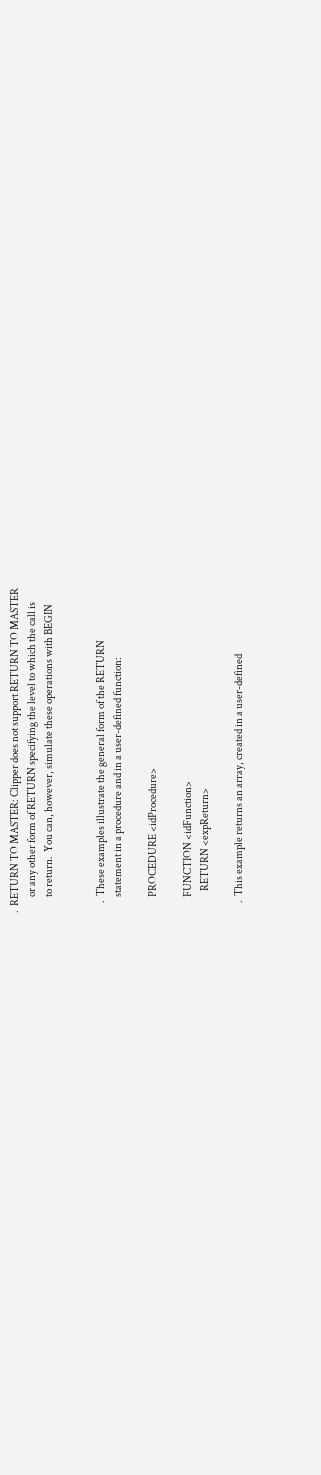.  RETURN TO MASTER: Clipper does not support RETURN TO MASTER
        or any other form of RETURN specifying the level to which the call is
        to return.  You can, however, simulate these operations with BEGIN


     .  These examples illustrate the general form of the RETURN
        statement in a procedure and in a user-defined function:

        PROCEDURE <idProcedure>

        FUNCTION <idFunction>
           RETURN <expReturn>

     .  This example returns an array, created in a user-defined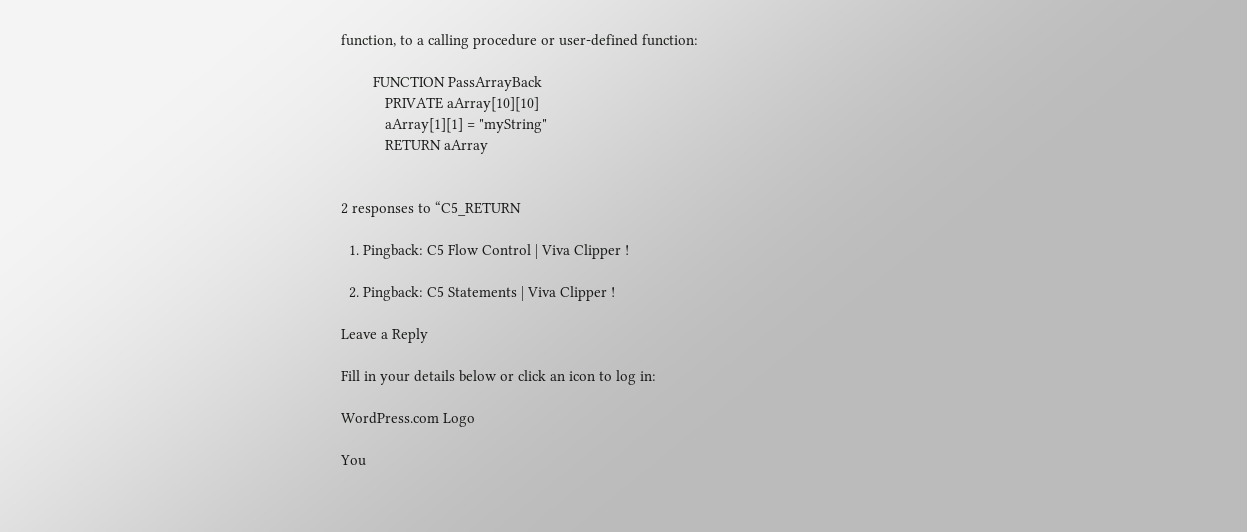function, to a calling procedure or user-defined function:

        FUNCTION PassArrayBack
           PRIVATE aArray[10][10]
           aArray[1][1] = "myString"
           RETURN aArray


2 responses to “C5_RETURN

  1. Pingback: C5 Flow Control | Viva Clipper !

  2. Pingback: C5 Statements | Viva Clipper !

Leave a Reply

Fill in your details below or click an icon to log in:

WordPress.com Logo

You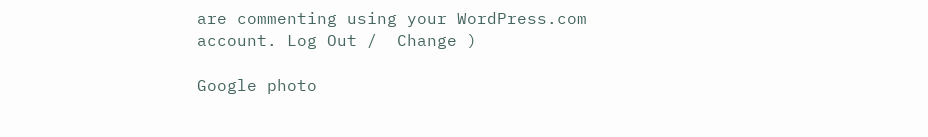are commenting using your WordPress.com account. Log Out /  Change )

Google photo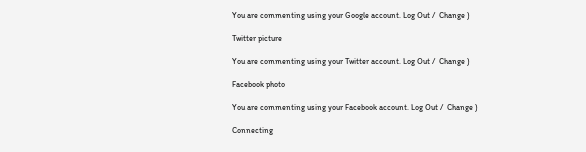You are commenting using your Google account. Log Out /  Change )

Twitter picture

You are commenting using your Twitter account. Log Out /  Change )

Facebook photo

You are commenting using your Facebook account. Log Out /  Change )

Connecting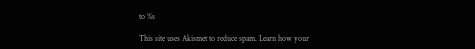to %s

This site uses Akismet to reduce spam. Learn how your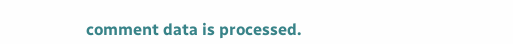comment data is processed.